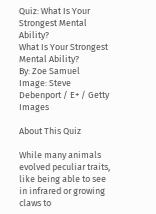Quiz: What Is Your Strongest Mental Ability?
What Is Your Strongest Mental Ability?
By: Zoe Samuel
Image: Steve Debenport / E+ / Getty Images

About This Quiz

While many animals evolved peculiar traits, like being able to see in infrared or growing claws to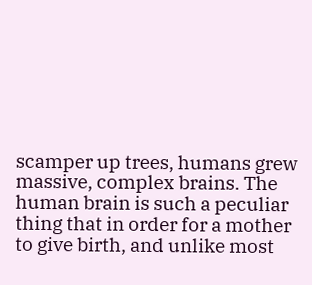scamper up trees, humans grew massive, complex brains. The human brain is such a peculiar thing that in order for a mother to give birth, and unlike most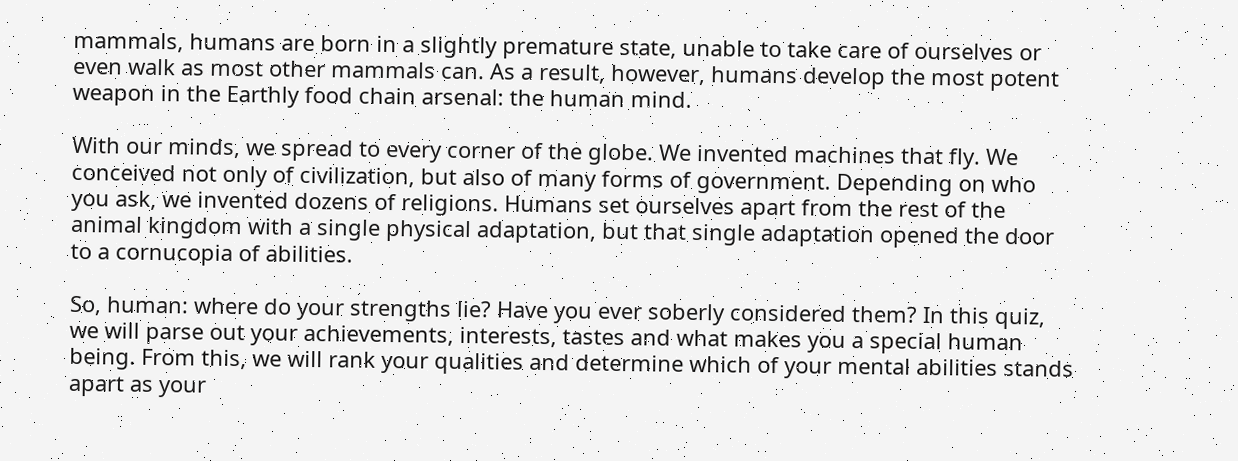mammals, humans are born in a slightly premature state, unable to take care of ourselves or even walk as most other mammals can. As a result, however, humans develop the most potent weapon in the Earthly food chain arsenal: the human mind.

With our minds, we spread to every corner of the globe. We invented machines that fly. We conceived not only of civilization, but also of many forms of government. Depending on who you ask, we invented dozens of religions. Humans set ourselves apart from the rest of the animal kingdom with a single physical adaptation, but that single adaptation opened the door to a cornucopia of abilities.

So, human: where do your strengths lie? Have you ever soberly considered them? In this quiz, we will parse out your achievements, interests, tastes and what makes you a special human being. From this, we will rank your qualities and determine which of your mental abilities stands apart as your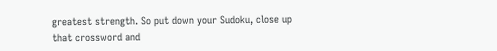greatest strength. So put down your Sudoku, close up that crossword and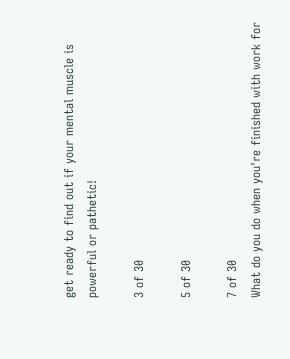get ready to find out if your mental muscle is powerful or pathetic!

3 of 30

5 of 30

7 of 30
What do you do when you're finished with work for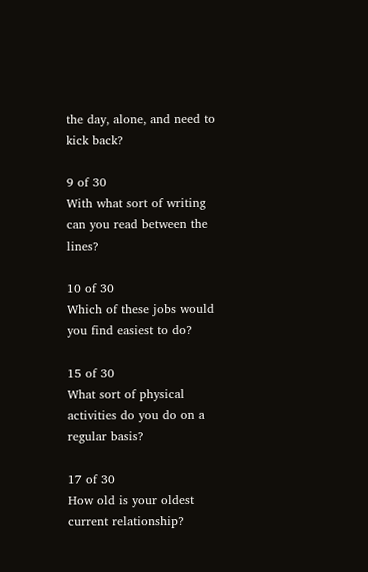the day, alone, and need to kick back?

9 of 30
With what sort of writing can you read between the lines?

10 of 30
Which of these jobs would you find easiest to do?

15 of 30
What sort of physical activities do you do on a regular basis?

17 of 30
How old is your oldest current relationship?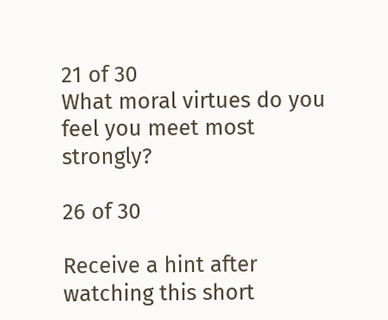21 of 30
What moral virtues do you feel you meet most strongly?

26 of 30

Receive a hint after watching this short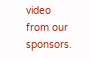video from our sponsors.